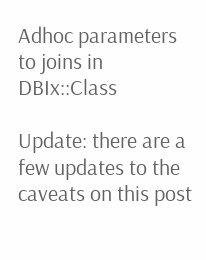Adhoc parameters to joins in DBIx::Class

Update: there are a few updates to the caveats on this post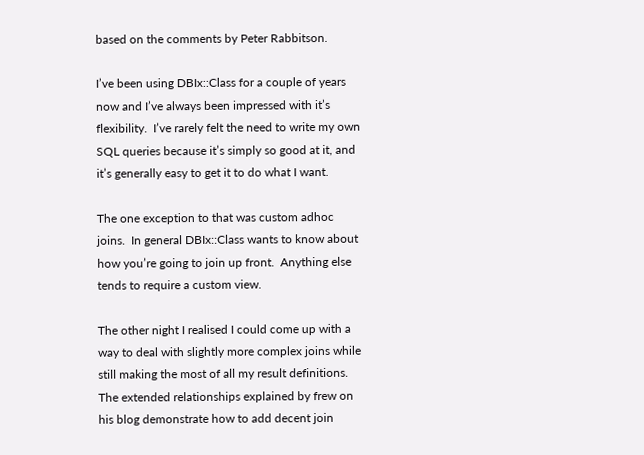based on the comments by Peter Rabbitson.

I’ve been using DBIx::Class for a couple of years now and I’ve always been impressed with it’s flexibility.  I’ve rarely felt the need to write my own SQL queries because it’s simply so good at it, and it’s generally easy to get it to do what I want.

The one exception to that was custom adhoc joins.  In general DBIx::Class wants to know about how you’re going to join up front.  Anything else tends to require a custom view.

The other night I realised I could come up with a way to deal with slightly more complex joins while still making the most of all my result definitions.  The extended relationships explained by frew on his blog demonstrate how to add decent join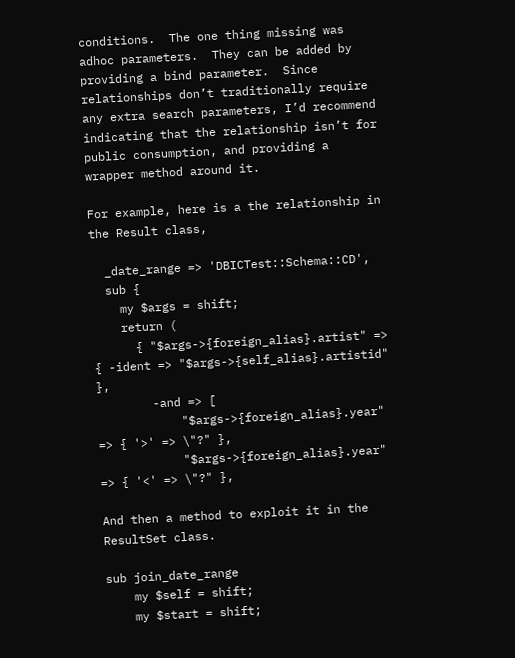conditions.  The one thing missing was adhoc parameters.  They can be added by providing a bind parameter.  Since relationships don’t traditionally require any extra search parameters, I’d recommend indicating that the relationship isn’t for public consumption, and providing a wrapper method around it.

For example, here is a the relationship in the Result class,

  _date_range => 'DBICTest::Schema::CD',
  sub {
    my $args = shift;
    return (
      { "$args->{foreign_alias}.artist" => { -ident => "$args->{self_alias}.artistid" },
        -and => [
            "$args->{foreign_alias}.year"   => { '>' => \"?" },
            "$args->{foreign_alias}.year"   => { '<' => \"?" },

And then a method to exploit it in the ResultSet class.

sub join_date_range
    my $self = shift;
    my $start = shift;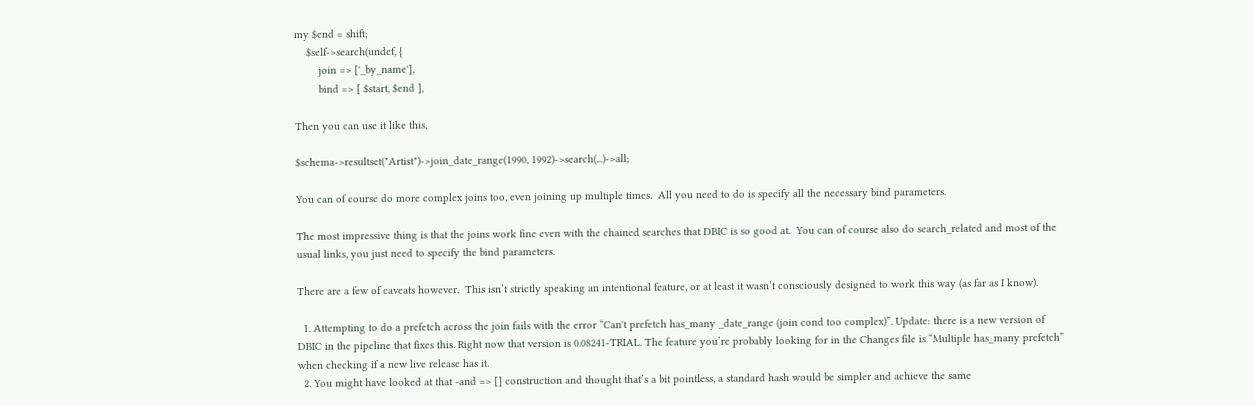my $end = shift;
    $self->search(undef, {
        join => ['_by_name'],
        bind => [ $start, $end ],

Then you can use it like this,

$schema->resultset("Artist")->join_date_range(1990, 1992)->search(...)->all;

You can of course do more complex joins too, even joining up multiple times.  All you need to do is specify all the necessary bind parameters.

The most impressive thing is that the joins work fine even with the chained searches that DBIC is so good at.  You can of course also do search_related and most of the usual links, you just need to specify the bind parameters.

There are a few of caveats however.  This isn’t strictly speaking an intentional feature, or at least it wasn’t consciously designed to work this way (as far as I know).

  1. Attempting to do a prefetch across the join fails with the error “Can't prefetch has_many _date_range (join cond too complex)”. Update: there is a new version of DBIC in the pipeline that fixes this. Right now that version is 0.08241-TRIAL. The feature you’re probably looking for in the Changes file is “Multiple has_many prefetch” when checking if a new live release has it.
  2. You might have looked at that -and => [] construction and thought that’s a bit pointless, a standard hash would be simpler and achieve the same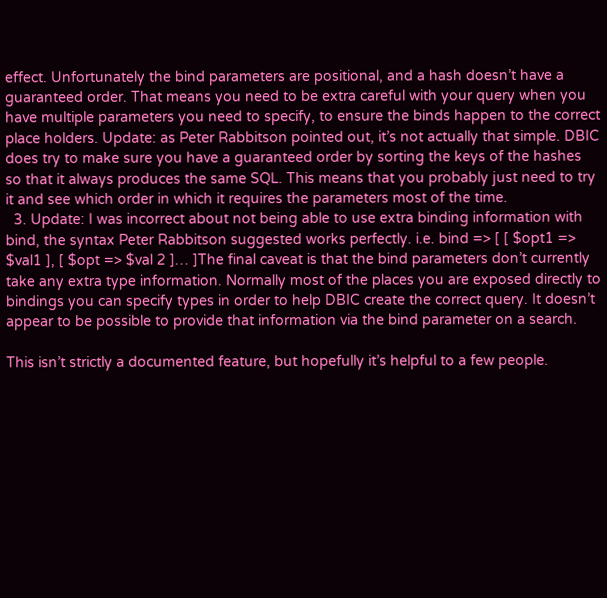effect. Unfortunately the bind parameters are positional, and a hash doesn’t have a guaranteed order. That means you need to be extra careful with your query when you have multiple parameters you need to specify, to ensure the binds happen to the correct place holders. Update: as Peter Rabbitson pointed out, it’s not actually that simple. DBIC does try to make sure you have a guaranteed order by sorting the keys of the hashes so that it always produces the same SQL. This means that you probably just need to try it and see which order in which it requires the parameters most of the time.
  3. Update: I was incorrect about not being able to use extra binding information with bind, the syntax Peter Rabbitson suggested works perfectly. i.e. bind => [ [ $opt1 => $val1 ], [ $opt => $val 2 ]… ]The final caveat is that the bind parameters don’t currently take any extra type information. Normally most of the places you are exposed directly to bindings you can specify types in order to help DBIC create the correct query. It doesn’t appear to be possible to provide that information via the bind parameter on a search.

This isn’t strictly a documented feature, but hopefully it’s helpful to a few people.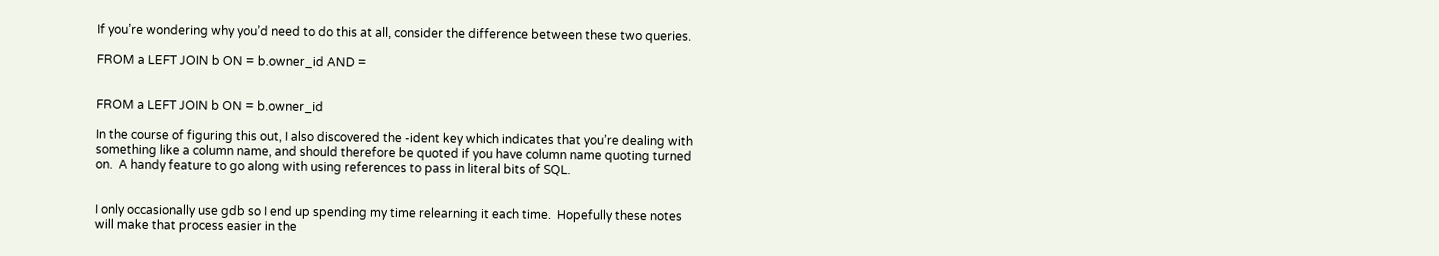If you’re wondering why you’d need to do this at all, consider the difference between these two queries.

FROM a LEFT JOIN b ON = b.owner_id AND =


FROM a LEFT JOIN b ON = b.owner_id

In the course of figuring this out, I also discovered the -ident key which indicates that you’re dealing with something like a column name, and should therefore be quoted if you have column name quoting turned on.  A handy feature to go along with using references to pass in literal bits of SQL.


I only occasionally use gdb so I end up spending my time relearning it each time.  Hopefully these notes will make that process easier in the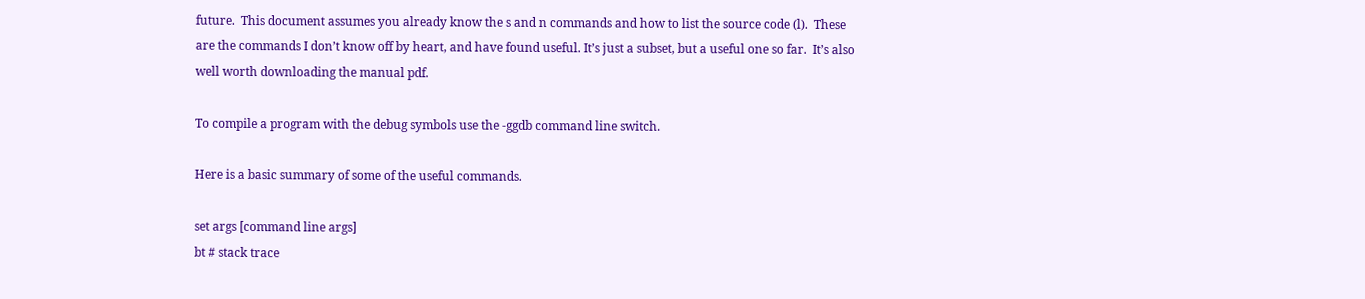future.  This document assumes you already know the s and n commands and how to list the source code (l).  These are the commands I don’t know off by heart, and have found useful. It’s just a subset, but a useful one so far.  It’s also well worth downloading the manual pdf.

To compile a program with the debug symbols use the -ggdb command line switch.

Here is a basic summary of some of the useful commands.

set args [command line args]
bt # stack trace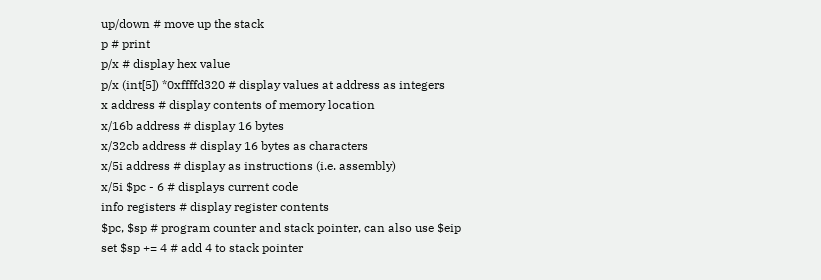up/down # move up the stack
p # print
p/x # display hex value
p/x (int[5]) *0xffffd320 # display values at address as integers
x address # display contents of memory location
x/16b address # display 16 bytes
x/32cb address # display 16 bytes as characters
x/5i address # display as instructions (i.e. assembly)
x/5i $pc - 6 # displays current code
info registers # display register contents
$pc, $sp # program counter and stack pointer, can also use $eip
set $sp += 4 # add 4 to stack pointer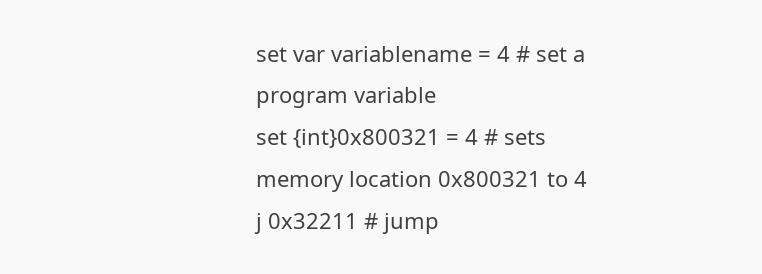set var variablename = 4 # set a program variable
set {int}0x800321 = 4 # sets memory location 0x800321 to 4
j 0x32211 # jump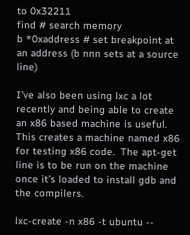to 0x32211
find # search memory
b *0xaddress # set breakpoint at an address (b nnn sets at a source line)

I’ve also been using lxc a lot recently and being able to create an x86 based machine is useful.  This creates a machine named x86 for testing x86 code.  The apt-get line is to be run on the machine once it’s loaded to install gdb and the compilers.

lxc-create -n x86 -t ubuntu --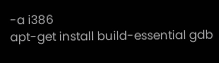-a i386
apt-get install build-essential gdb